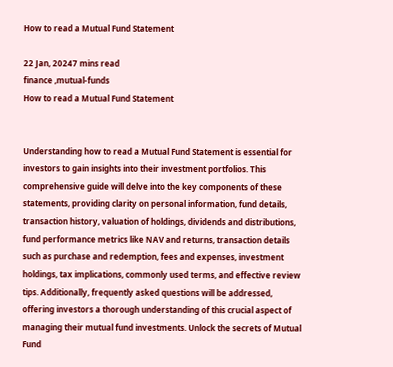How to read a Mutual Fund Statement

22 Jan, 20247 mins read
finance ,mutual-funds
How to read a Mutual Fund Statement


Understanding how to read a Mutual Fund Statement is essential for investors to gain insights into their investment portfolios. This comprehensive guide will delve into the key components of these statements, providing clarity on personal information, fund details, transaction history, valuation of holdings, dividends and distributions, fund performance metrics like NAV and returns, transaction details such as purchase and redemption, fees and expenses, investment holdings, tax implications, commonly used terms, and effective review tips. Additionally, frequently asked questions will be addressed, offering investors a thorough understanding of this crucial aspect of managing their mutual fund investments. Unlock the secrets of Mutual Fund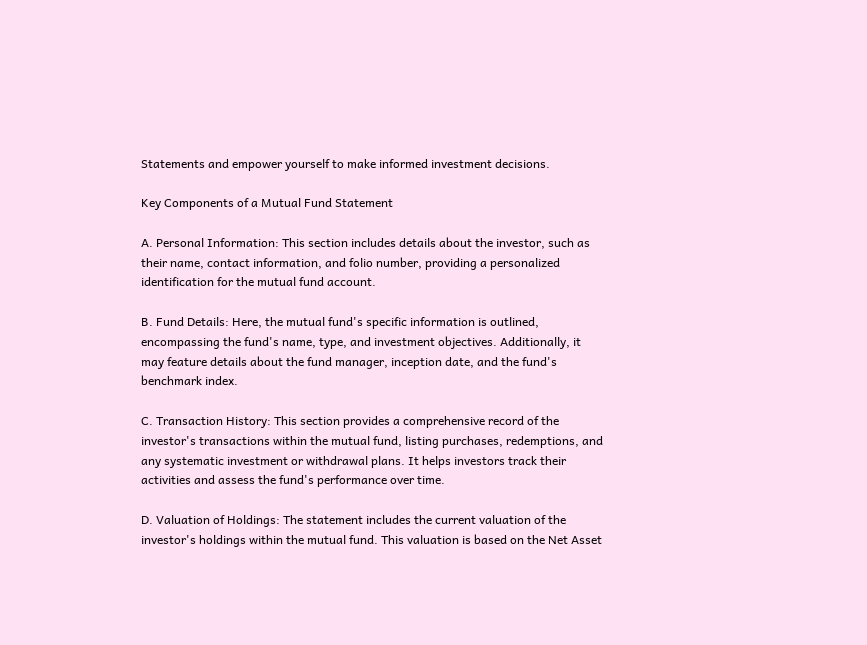Statements and empower yourself to make informed investment decisions.

Key Components of a Mutual Fund Statement

A. Personal Information: This section includes details about the investor, such as their name, contact information, and folio number, providing a personalized identification for the mutual fund account.

B. Fund Details: Here, the mutual fund's specific information is outlined, encompassing the fund's name, type, and investment objectives. Additionally, it may feature details about the fund manager, inception date, and the fund's benchmark index.

C. Transaction History: This section provides a comprehensive record of the investor's transactions within the mutual fund, listing purchases, redemptions, and any systematic investment or withdrawal plans. It helps investors track their activities and assess the fund's performance over time.

D. Valuation of Holdings: The statement includes the current valuation of the investor's holdings within the mutual fund. This valuation is based on the Net Asset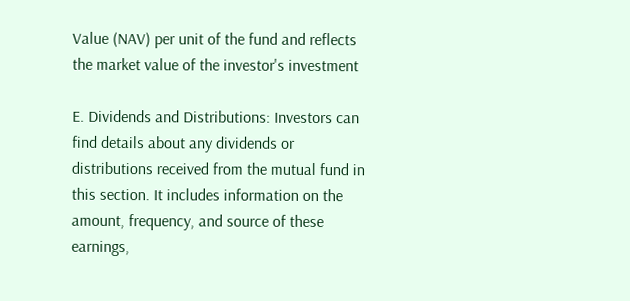Value (NAV) per unit of the fund and reflects the market value of the investor's investment

E. Dividends and Distributions: Investors can find details about any dividends or distributions received from the mutual fund in this section. It includes information on the amount, frequency, and source of these earnings,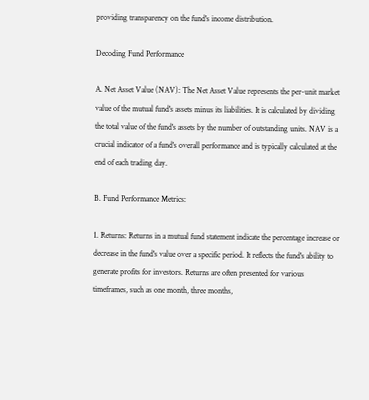providing transparency on the fund's income distribution.

Decoding Fund Performance

A. Net Asset Value (NAV): The Net Asset Value represents the per-unit market value of the mutual fund's assets minus its liabilities. It is calculated by dividing the total value of the fund's assets by the number of outstanding units. NAV is a crucial indicator of a fund's overall performance and is typically calculated at the end of each trading day.

B. Fund Performance Metrics:

1. Returns: Returns in a mutual fund statement indicate the percentage increase or decrease in the fund's value over a specific period. It reflects the fund's ability to generate profits for investors. Returns are often presented for various timeframes, such as one month, three months,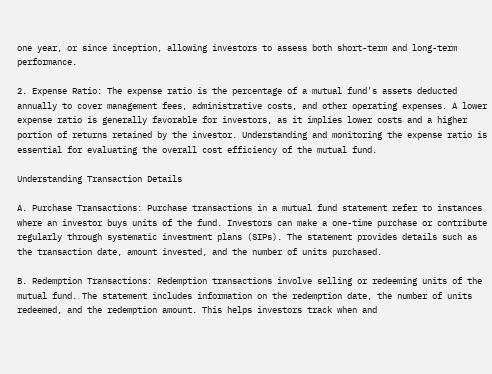one year, or since inception, allowing investors to assess both short-term and long-term performance.

2. Expense Ratio: The expense ratio is the percentage of a mutual fund's assets deducted annually to cover management fees, administrative costs, and other operating expenses. A lower expense ratio is generally favorable for investors, as it implies lower costs and a higher portion of returns retained by the investor. Understanding and monitoring the expense ratio is essential for evaluating the overall cost efficiency of the mutual fund.

Understanding Transaction Details

A. Purchase Transactions: Purchase transactions in a mutual fund statement refer to instances where an investor buys units of the fund. Investors can make a one-time purchase or contribute regularly through systematic investment plans (SIPs). The statement provides details such as the transaction date, amount invested, and the number of units purchased.

B. Redemption Transactions: Redemption transactions involve selling or redeeming units of the mutual fund. The statement includes information on the redemption date, the number of units redeemed, and the redemption amount. This helps investors track when and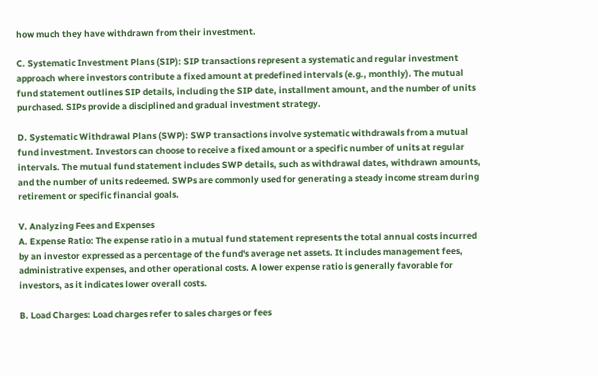how much they have withdrawn from their investment.

C. Systematic Investment Plans (SIP): SIP transactions represent a systematic and regular investment approach where investors contribute a fixed amount at predefined intervals (e.g., monthly). The mutual fund statement outlines SIP details, including the SIP date, installment amount, and the number of units purchased. SIPs provide a disciplined and gradual investment strategy.

D. Systematic Withdrawal Plans (SWP): SWP transactions involve systematic withdrawals from a mutual fund investment. Investors can choose to receive a fixed amount or a specific number of units at regular intervals. The mutual fund statement includes SWP details, such as withdrawal dates, withdrawn amounts, and the number of units redeemed. SWPs are commonly used for generating a steady income stream during retirement or specific financial goals.

V. Analyzing Fees and Expenses
A. Expense Ratio: The expense ratio in a mutual fund statement represents the total annual costs incurred by an investor expressed as a percentage of the fund's average net assets. It includes management fees, administrative expenses, and other operational costs. A lower expense ratio is generally favorable for investors, as it indicates lower overall costs.

B. Load Charges: Load charges refer to sales charges or fees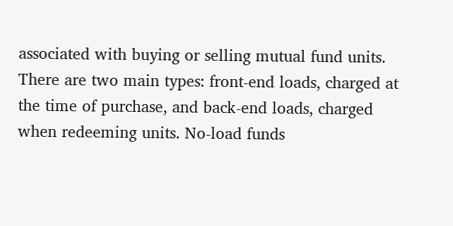associated with buying or selling mutual fund units. There are two main types: front-end loads, charged at the time of purchase, and back-end loads, charged when redeeming units. No-load funds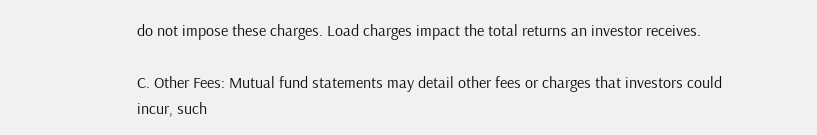do not impose these charges. Load charges impact the total returns an investor receives.

C. Other Fees: Mutual fund statements may detail other fees or charges that investors could incur, such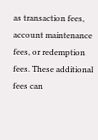as transaction fees, account maintenance fees, or redemption fees. These additional fees can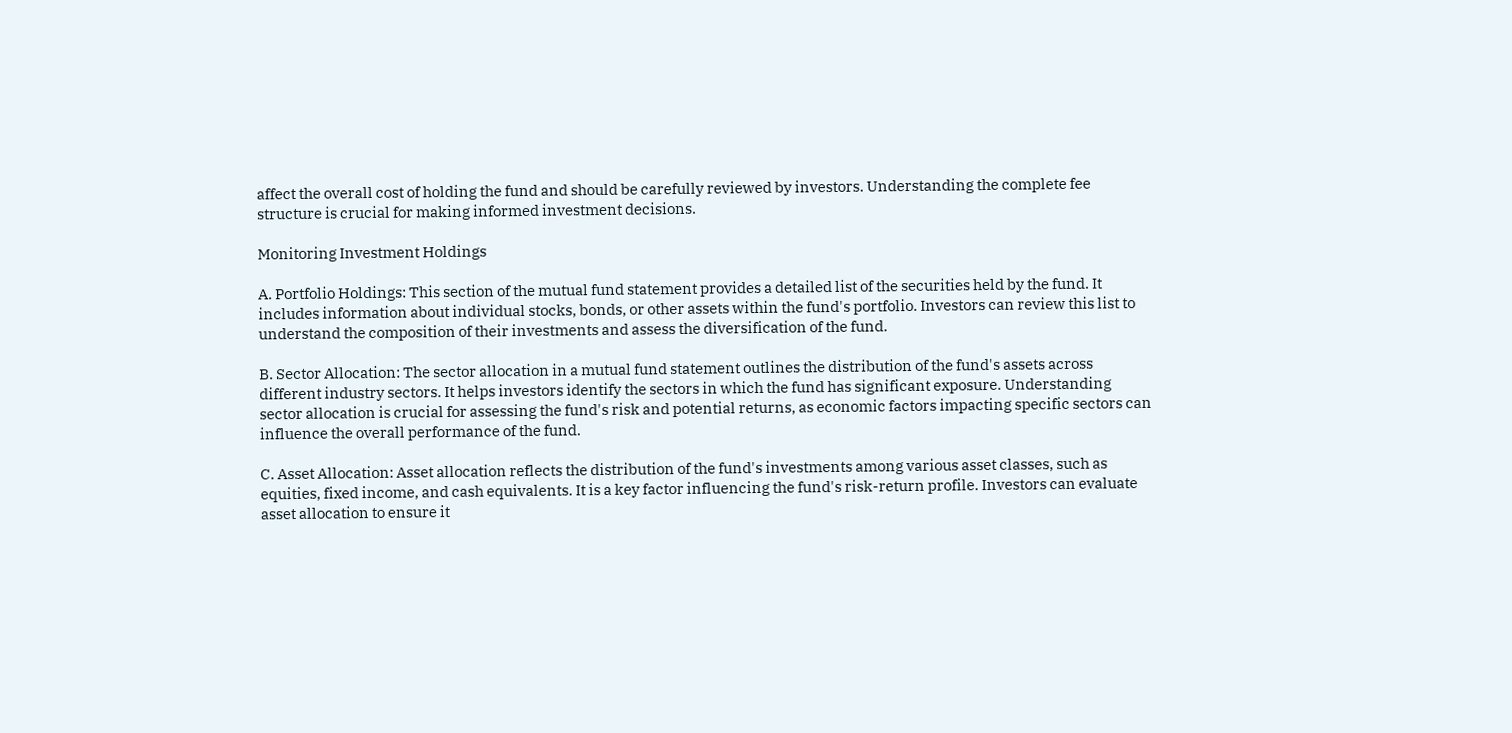affect the overall cost of holding the fund and should be carefully reviewed by investors. Understanding the complete fee structure is crucial for making informed investment decisions.

Monitoring Investment Holdings

A. Portfolio Holdings: This section of the mutual fund statement provides a detailed list of the securities held by the fund. It includes information about individual stocks, bonds, or other assets within the fund's portfolio. Investors can review this list to understand the composition of their investments and assess the diversification of the fund.

B. Sector Allocation: The sector allocation in a mutual fund statement outlines the distribution of the fund's assets across different industry sectors. It helps investors identify the sectors in which the fund has significant exposure. Understanding sector allocation is crucial for assessing the fund's risk and potential returns, as economic factors impacting specific sectors can influence the overall performance of the fund.

C. Asset Allocation: Asset allocation reflects the distribution of the fund's investments among various asset classes, such as equities, fixed income, and cash equivalents. It is a key factor influencing the fund's risk-return profile. Investors can evaluate asset allocation to ensure it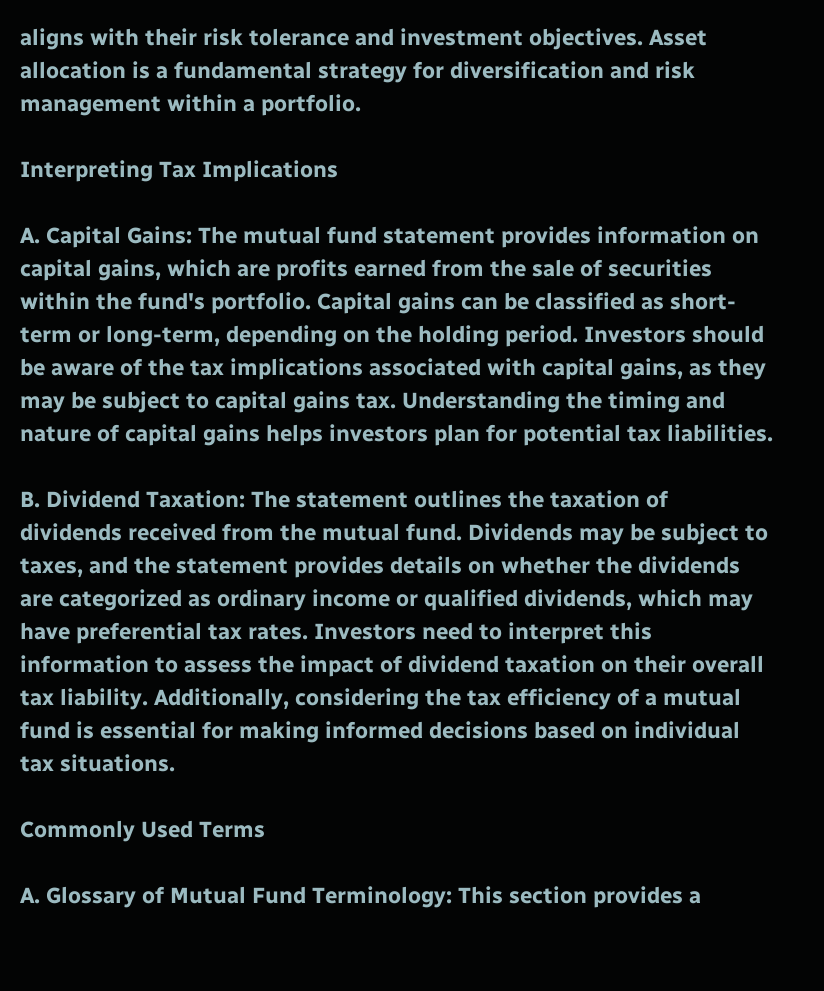aligns with their risk tolerance and investment objectives. Asset allocation is a fundamental strategy for diversification and risk management within a portfolio.

Interpreting Tax Implications

A. Capital Gains: The mutual fund statement provides information on capital gains, which are profits earned from the sale of securities within the fund's portfolio. Capital gains can be classified as short-term or long-term, depending on the holding period. Investors should be aware of the tax implications associated with capital gains, as they may be subject to capital gains tax. Understanding the timing and nature of capital gains helps investors plan for potential tax liabilities.

B. Dividend Taxation: The statement outlines the taxation of dividends received from the mutual fund. Dividends may be subject to taxes, and the statement provides details on whether the dividends are categorized as ordinary income or qualified dividends, which may have preferential tax rates. Investors need to interpret this information to assess the impact of dividend taxation on their overall tax liability. Additionally, considering the tax efficiency of a mutual fund is essential for making informed decisions based on individual tax situations.

Commonly Used Terms

A. Glossary of Mutual Fund Terminology: This section provides a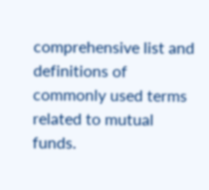comprehensive list and definitions of commonly used terms related to mutual funds.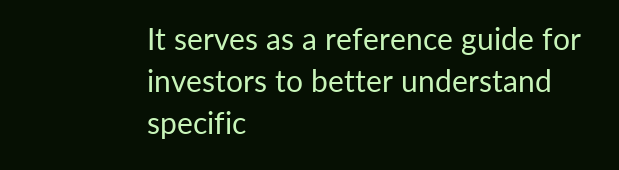It serves as a reference guide for investors to better understand specific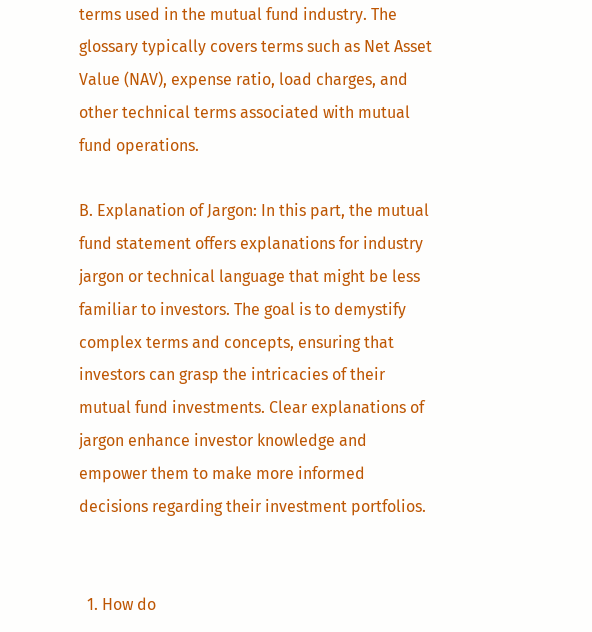terms used in the mutual fund industry. The glossary typically covers terms such as Net Asset Value (NAV), expense ratio, load charges, and other technical terms associated with mutual fund operations.

B. Explanation of Jargon: In this part, the mutual fund statement offers explanations for industry jargon or technical language that might be less familiar to investors. The goal is to demystify complex terms and concepts, ensuring that investors can grasp the intricacies of their mutual fund investments. Clear explanations of jargon enhance investor knowledge and empower them to make more informed decisions regarding their investment portfolios.


  1. How do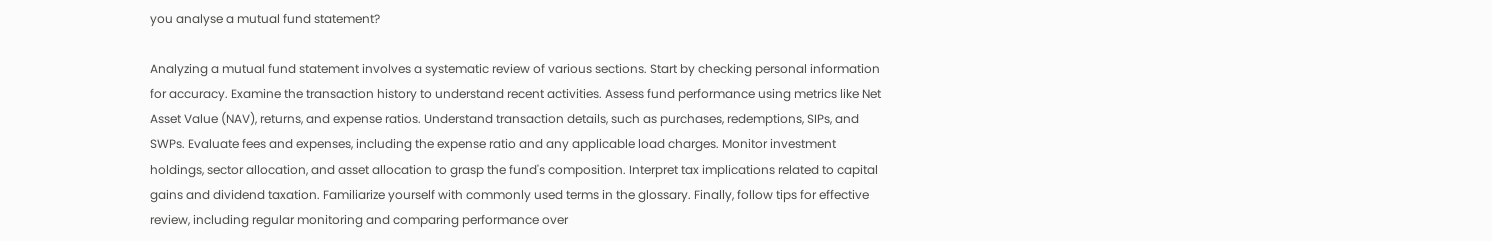you analyse a mutual fund statement?

Analyzing a mutual fund statement involves a systematic review of various sections. Start by checking personal information for accuracy. Examine the transaction history to understand recent activities. Assess fund performance using metrics like Net Asset Value (NAV), returns, and expense ratios. Understand transaction details, such as purchases, redemptions, SIPs, and SWPs. Evaluate fees and expenses, including the expense ratio and any applicable load charges. Monitor investment holdings, sector allocation, and asset allocation to grasp the fund's composition. Interpret tax implications related to capital gains and dividend taxation. Familiarize yourself with commonly used terms in the glossary. Finally, follow tips for effective review, including regular monitoring and comparing performance over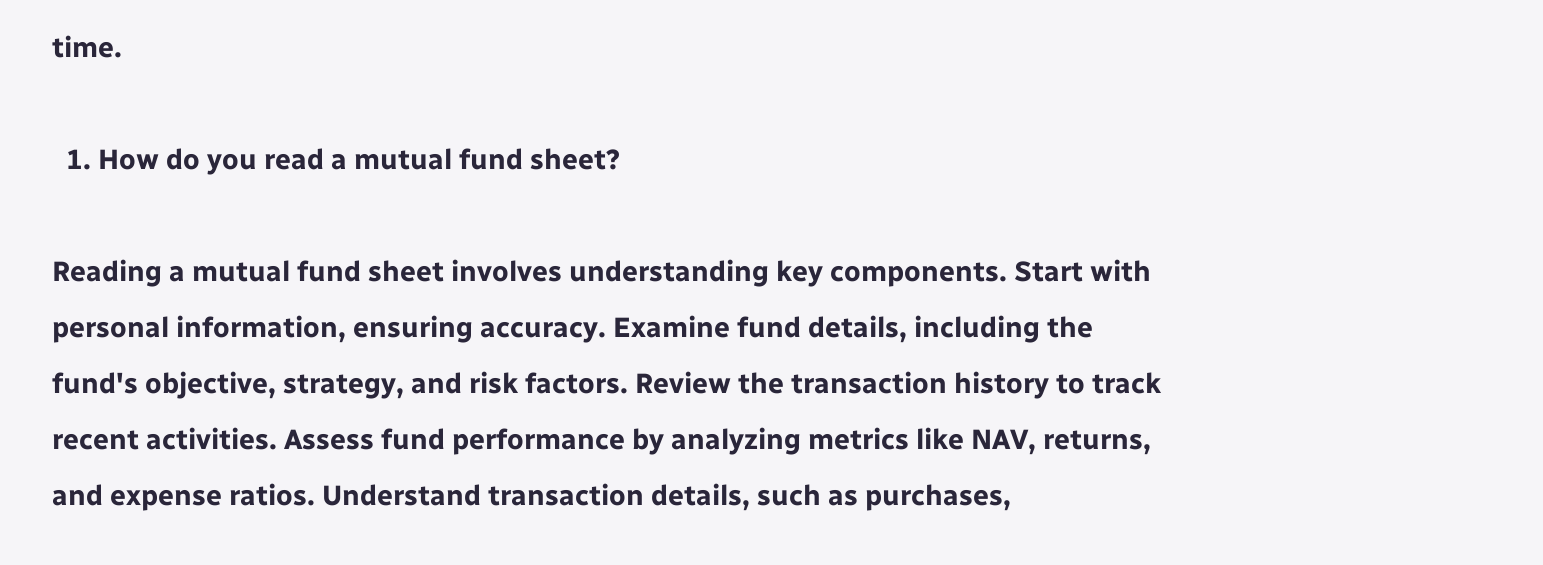time.

  1. How do you read a mutual fund sheet?

Reading a mutual fund sheet involves understanding key components. Start with personal information, ensuring accuracy. Examine fund details, including the fund's objective, strategy, and risk factors. Review the transaction history to track recent activities. Assess fund performance by analyzing metrics like NAV, returns, and expense ratios. Understand transaction details, such as purchases,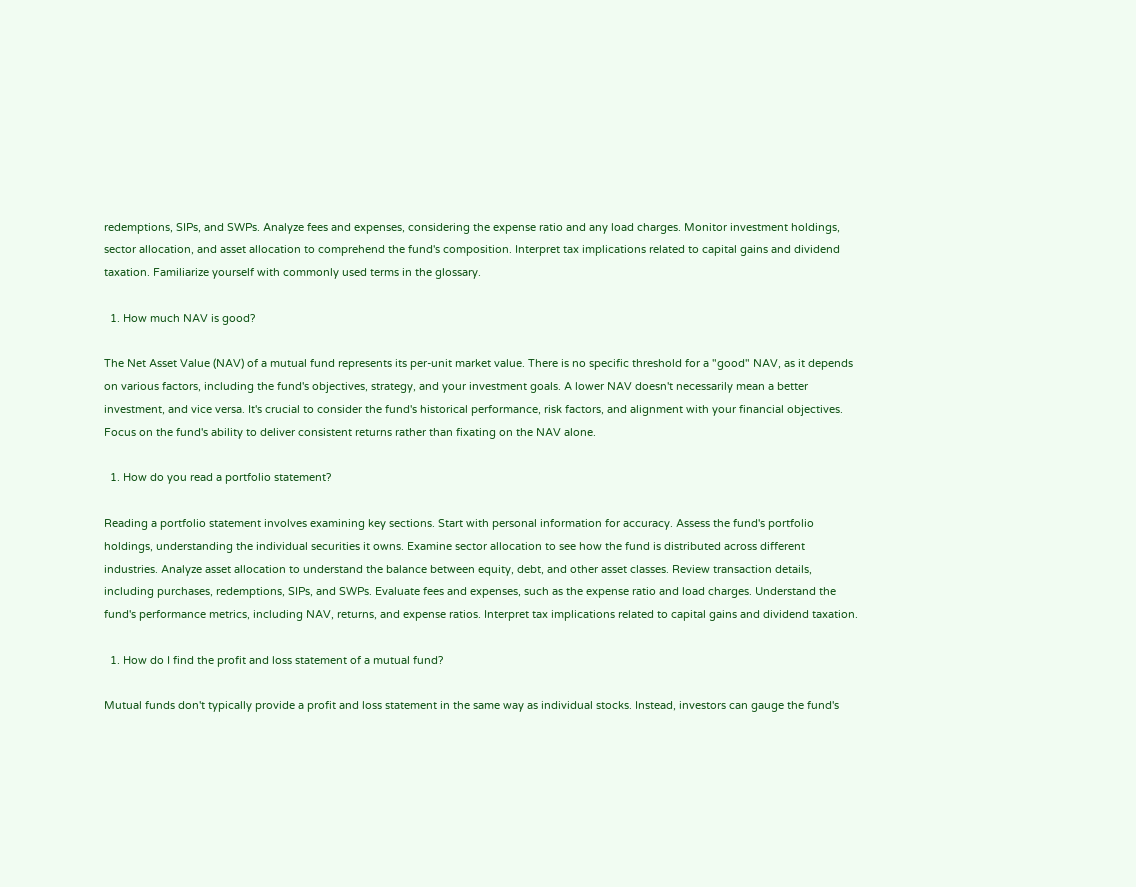redemptions, SIPs, and SWPs. Analyze fees and expenses, considering the expense ratio and any load charges. Monitor investment holdings, sector allocation, and asset allocation to comprehend the fund's composition. Interpret tax implications related to capital gains and dividend taxation. Familiarize yourself with commonly used terms in the glossary.

  1. How much NAV is good?

The Net Asset Value (NAV) of a mutual fund represents its per-unit market value. There is no specific threshold for a "good" NAV, as it depends on various factors, including the fund's objectives, strategy, and your investment goals. A lower NAV doesn't necessarily mean a better investment, and vice versa. It's crucial to consider the fund's historical performance, risk factors, and alignment with your financial objectives. Focus on the fund's ability to deliver consistent returns rather than fixating on the NAV alone.

  1. How do you read a portfolio statement?

Reading a portfolio statement involves examining key sections. Start with personal information for accuracy. Assess the fund's portfolio holdings, understanding the individual securities it owns. Examine sector allocation to see how the fund is distributed across different industries. Analyze asset allocation to understand the balance between equity, debt, and other asset classes. Review transaction details, including purchases, redemptions, SIPs, and SWPs. Evaluate fees and expenses, such as the expense ratio and load charges. Understand the fund's performance metrics, including NAV, returns, and expense ratios. Interpret tax implications related to capital gains and dividend taxation.

  1. How do I find the profit and loss statement of a mutual fund?

Mutual funds don't typically provide a profit and loss statement in the same way as individual stocks. Instead, investors can gauge the fund's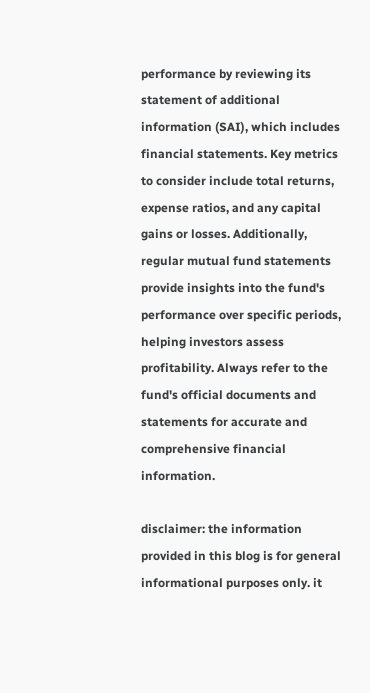performance by reviewing its statement of additional information (SAI), which includes financial statements. Key metrics to consider include total returns, expense ratios, and any capital gains or losses. Additionally, regular mutual fund statements provide insights into the fund's performance over specific periods, helping investors assess profitability. Always refer to the fund's official documents and statements for accurate and comprehensive financial information.

disclaimer: the information provided in this blog is for general informational purposes only. it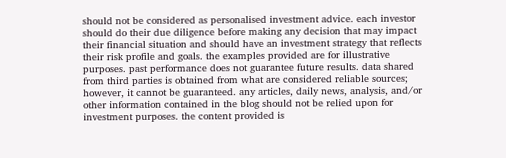should not be considered as personalised investment advice. each investor should do their due diligence before making any decision that may impact their financial situation and should have an investment strategy that reflects their risk profile and goals. the examples provided are for illustrative purposes. past performance does not guarantee future results. data shared from third parties is obtained from what are considered reliable sources; however, it cannot be guaranteed. any articles, daily news, analysis, and/or other information contained in the blog should not be relied upon for investment purposes. the content provided is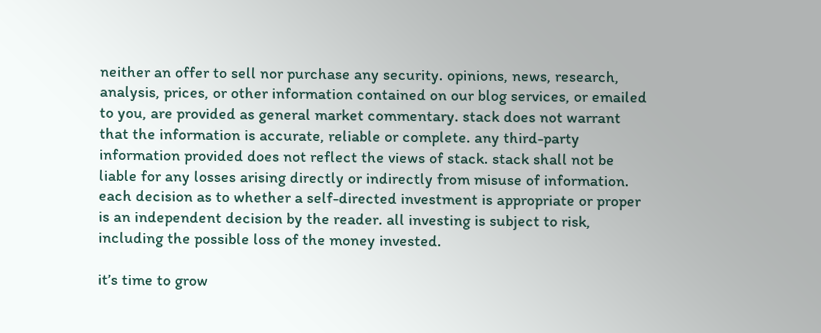neither an offer to sell nor purchase any security. opinions, news, research, analysis, prices, or other information contained on our blog services, or emailed to you, are provided as general market commentary. stack does not warrant that the information is accurate, reliable or complete. any third-party information provided does not reflect the views of stack. stack shall not be liable for any losses arising directly or indirectly from misuse of information. each decision as to whether a self-directed investment is appropriate or proper is an independent decision by the reader. all investing is subject to risk, including the possible loss of the money invested.

it’s time to grow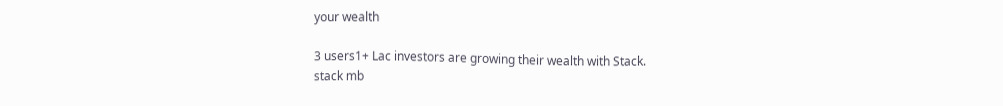your wealth

3 users1+ Lac investors are growing their wealth with Stack.
stack mb